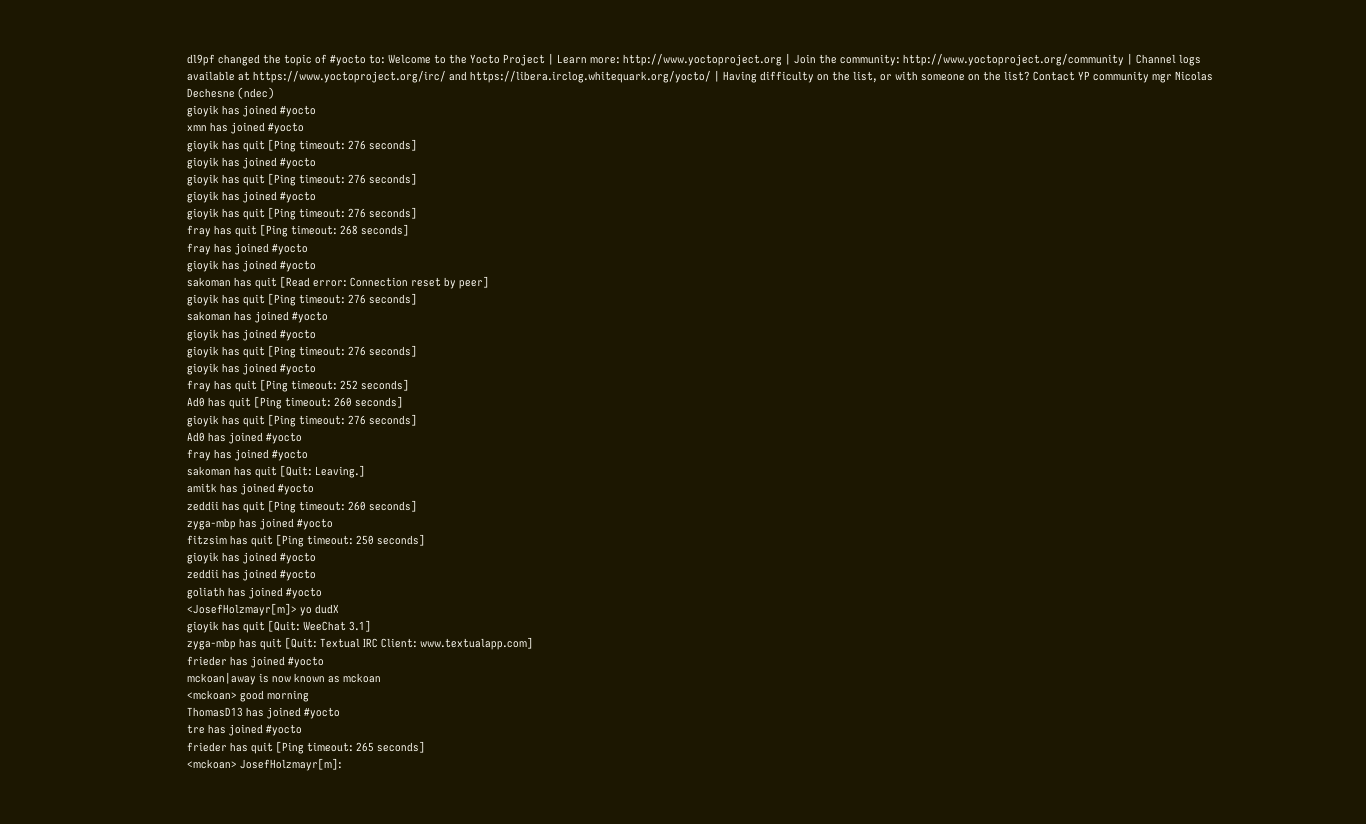dl9pf changed the topic of #yocto to: Welcome to the Yocto Project | Learn more: http://www.yoctoproject.org | Join the community: http://www.yoctoproject.org/community | Channel logs available at https://www.yoctoproject.org/irc/ and https://libera.irclog.whitequark.org/yocto/ | Having difficulty on the list, or with someone on the list? Contact YP community mgr Nicolas Dechesne (ndec)
gioyik has joined #yocto
xmn has joined #yocto
gioyik has quit [Ping timeout: 276 seconds]
gioyik has joined #yocto
gioyik has quit [Ping timeout: 276 seconds]
gioyik has joined #yocto
gioyik has quit [Ping timeout: 276 seconds]
fray has quit [Ping timeout: 268 seconds]
fray has joined #yocto
gioyik has joined #yocto
sakoman has quit [Read error: Connection reset by peer]
gioyik has quit [Ping timeout: 276 seconds]
sakoman has joined #yocto
gioyik has joined #yocto
gioyik has quit [Ping timeout: 276 seconds]
gioyik has joined #yocto
fray has quit [Ping timeout: 252 seconds]
Ad0 has quit [Ping timeout: 260 seconds]
gioyik has quit [Ping timeout: 276 seconds]
Ad0 has joined #yocto
fray has joined #yocto
sakoman has quit [Quit: Leaving.]
amitk has joined #yocto
zeddii has quit [Ping timeout: 260 seconds]
zyga-mbp has joined #yocto
fitzsim has quit [Ping timeout: 250 seconds]
gioyik has joined #yocto
zeddii has joined #yocto
goliath has joined #yocto
<JosefHolzmayr[m]> yo dudX
gioyik has quit [Quit: WeeChat 3.1]
zyga-mbp has quit [Quit: Textual IRC Client: www.textualapp.com]
frieder has joined #yocto
mckoan|away is now known as mckoan
<mckoan> good morning
ThomasD13 has joined #yocto
tre has joined #yocto
frieder has quit [Ping timeout: 265 seconds]
<mckoan> JosefHolzmayr[m]: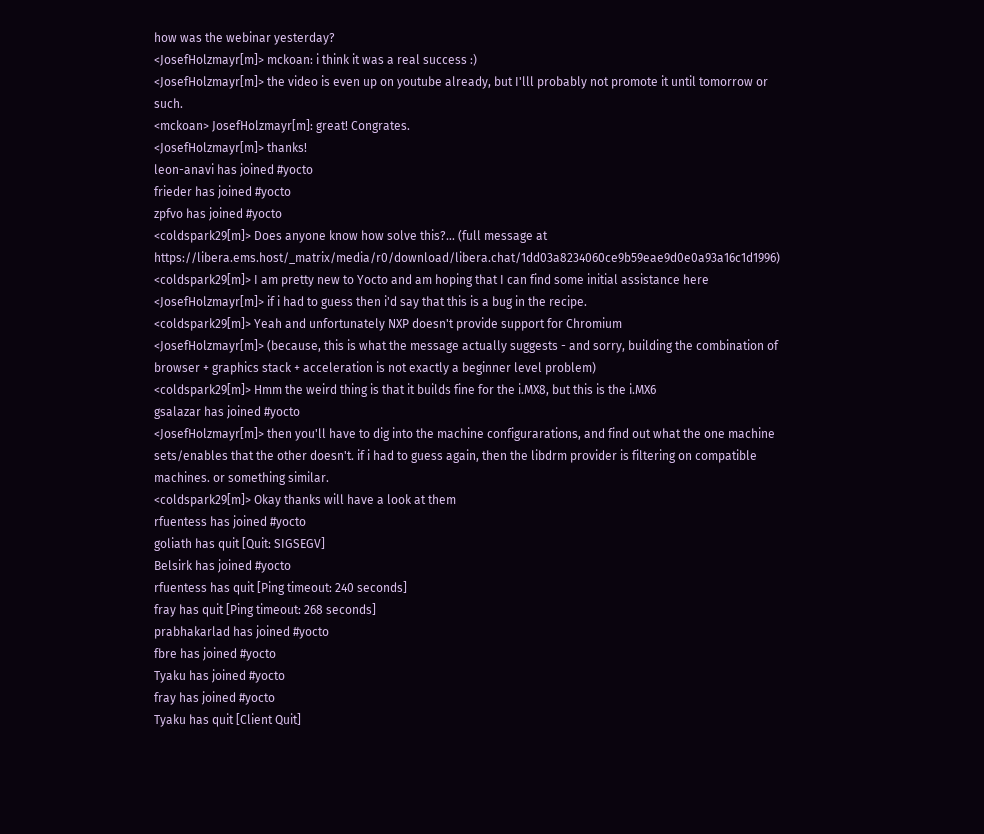how was the webinar yesterday?
<JosefHolzmayr[m]> mckoan: i think it was a real success :)
<JosefHolzmayr[m]> the video is even up on youtube already, but I'lll probably not promote it until tomorrow or such.
<mckoan> JosefHolzmayr[m]: great! Congrates.
<JosefHolzmayr[m]> thanks!
leon-anavi has joined #yocto
frieder has joined #yocto
zpfvo has joined #yocto
<coldspark29[m]> Does anyone know how solve this?... (full message at https://libera.ems.host/_matrix/media/r0/download/libera.chat/1dd03a8234060ce9b59eae9d0e0a93a16c1d1996)
<coldspark29[m]> I am pretty new to Yocto and am hoping that I can find some initial assistance here
<JosefHolzmayr[m]> if i had to guess then i'd say that this is a bug in the recipe.
<coldspark29[m]> Yeah and unfortunately NXP doesn't provide support for Chromium
<JosefHolzmayr[m]> (because, this is what the message actually suggests - and sorry, building the combination of browser + graphics stack + acceleration is not exactly a beginner level problem)
<coldspark29[m]> Hmm the weird thing is that it builds fine for the i.MX8, but this is the i.MX6
gsalazar has joined #yocto
<JosefHolzmayr[m]> then you'll have to dig into the machine configurarations, and find out what the one machine sets/enables that the other doesn't. if i had to guess again, then the libdrm provider is filtering on compatible machines. or something similar.
<coldspark29[m]> Okay thanks will have a look at them
rfuentess has joined #yocto
goliath has quit [Quit: SIGSEGV]
Belsirk has joined #yocto
rfuentess has quit [Ping timeout: 240 seconds]
fray has quit [Ping timeout: 268 seconds]
prabhakarlad has joined #yocto
fbre has joined #yocto
Tyaku has joined #yocto
fray has joined #yocto
Tyaku has quit [Client Quit]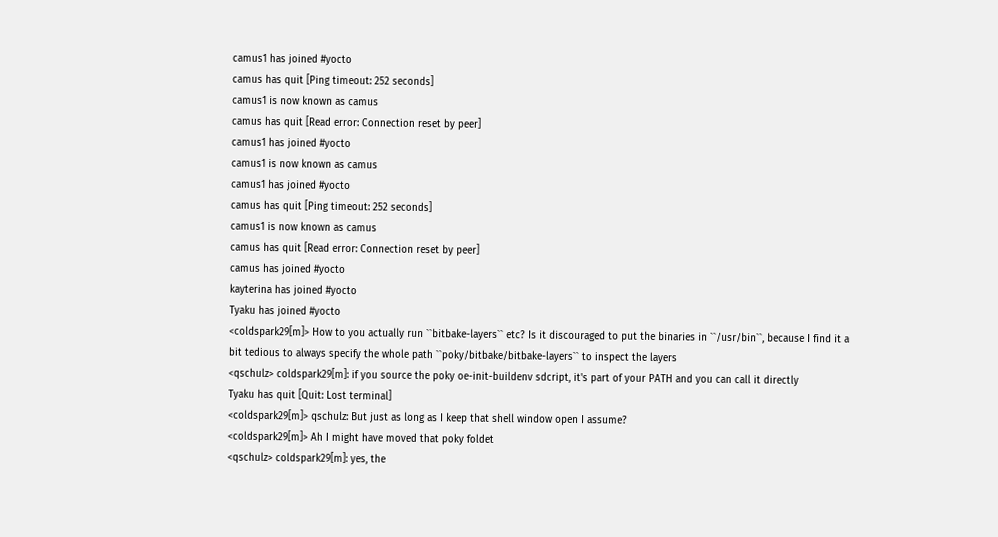camus1 has joined #yocto
camus has quit [Ping timeout: 252 seconds]
camus1 is now known as camus
camus has quit [Read error: Connection reset by peer]
camus1 has joined #yocto
camus1 is now known as camus
camus1 has joined #yocto
camus has quit [Ping timeout: 252 seconds]
camus1 is now known as camus
camus has quit [Read error: Connection reset by peer]
camus has joined #yocto
kayterina has joined #yocto
Tyaku has joined #yocto
<coldspark29[m]> How to you actually run ``bitbake-layers`` etc? Is it discouraged to put the binaries in ``/usr/bin``, because I find it a bit tedious to always specify the whole path ``poky/bitbake/bitbake-layers`` to inspect the layers
<qschulz> coldspark29[m]: if you source the poky oe-init-buildenv sdcript, it's part of your PATH and you can call it directly
Tyaku has quit [Quit: Lost terminal]
<coldspark29[m]> qschulz: But just as long as I keep that shell window open I assume?
<coldspark29[m]> Ah I might have moved that poky foldet
<qschulz> coldspark29[m]: yes, the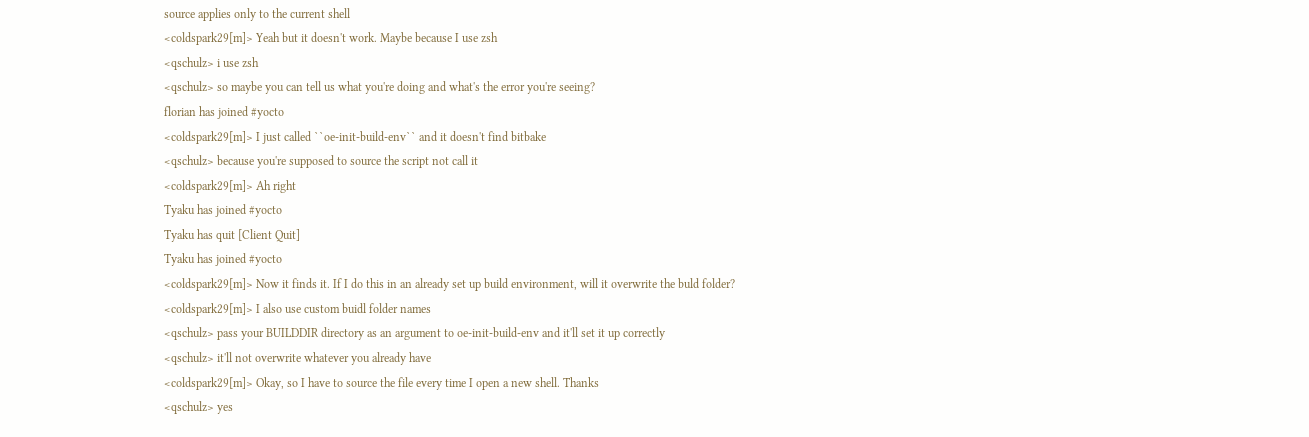source applies only to the current shell
<coldspark29[m]> Yeah but it doesn't work. Maybe because I use zsh
<qschulz> i use zsh
<qschulz> so maybe you can tell us what you're doing and what's the error you're seeing?
florian has joined #yocto
<coldspark29[m]> I just called ``oe-init-build-env`` and it doesn't find bitbake
<qschulz> because you're supposed to source the script not call it
<coldspark29[m]> Ah right
Tyaku has joined #yocto
Tyaku has quit [Client Quit]
Tyaku has joined #yocto
<coldspark29[m]> Now it finds it. If I do this in an already set up build environment, will it overwrite the buld folder?
<coldspark29[m]> I also use custom buidl folder names
<qschulz> pass your BUILDDIR directory as an argument to oe-init-build-env and it'll set it up correctly
<qschulz> it'll not overwrite whatever you already have
<coldspark29[m]> Okay, so I have to source the file every time I open a new shell. Thanks
<qschulz> yes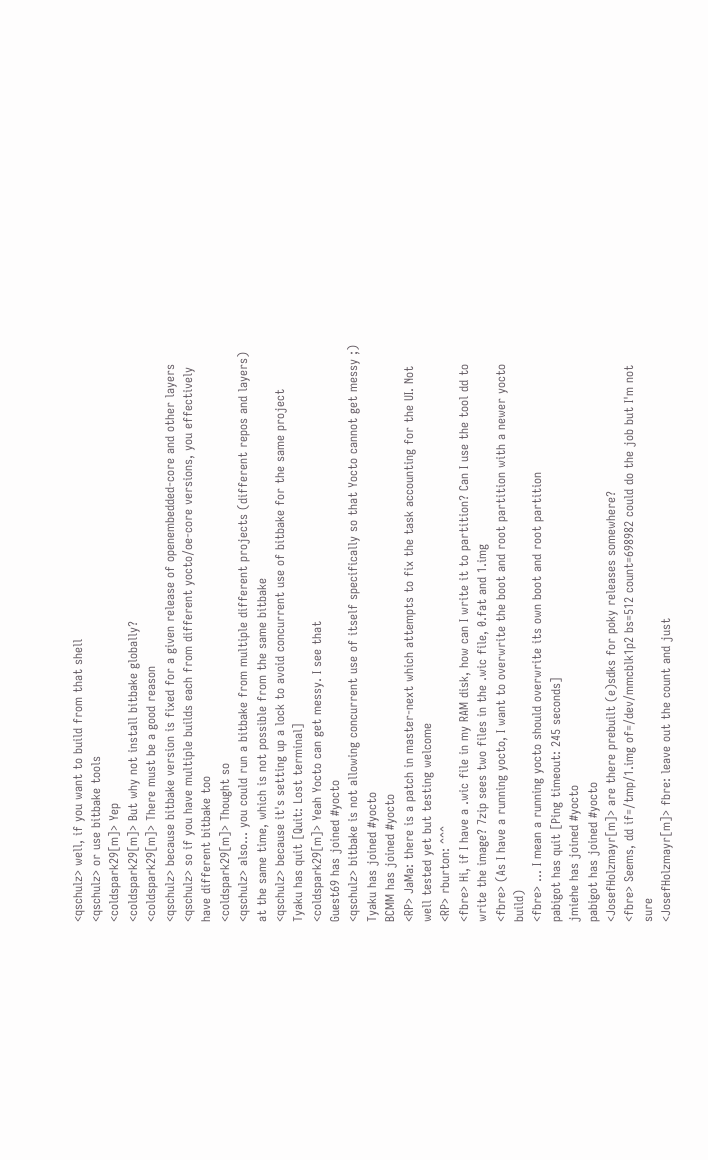<qschulz> well, if you want to build from that shell
<qschulz> or use bitbake tools
<coldspark29[m]> Yep
<coldspark29[m]> But why not install bitbake globally?
<coldspark29[m]> There must be a good reason
<qschulz> because bitbake version is fixed for a given release of openembedded-core and other layers
<qschulz> so if you have multiple builds each from different yocto/oe-core versions, you effectively have different bitbake too
<coldspark29[m]> Thought so
<qschulz> also... you could run a bitbake from multiple different projects (different repos and layers) at the same time, which is not possible from the same bitbake
<qschulz> because it's setting up a lock to avoid concurrent use of bitbake for the same project
Tyaku has quit [Quit: Lost terminal]
<coldspark29[m]> Yeah Yocto can get messy. I see that
Guest69 has joined #yocto
<qschulz> bitbake is not allowing concurrent use of itself specifically so that Yocto cannot get messy ;)
Tyaku has joined #yocto
BCMM has joined #yocto
<RP> JaMa: there is a patch in master-next which attempts to fix the task accounting for the UI. Not well tested yet but testing welcome
<RP> rburton: ^^^
<fbre> Hi, if I have a .wic file in my RAM disk, how can I write it to partition? Can I use the tool dd to write the image? 7zip sees two files in the .wic file, 0.fat and 1.img
<fbre> (As I have a running yocto, I want to overwrite the boot and root partition with a newer yocto build)
<fbre> ... I mean a running yocto should overwrite its own boot and root partition
pabigot has quit [Ping timeout: 245 seconds]
jmiehe has joined #yocto
pabigot has joined #yocto
<JosefHolzmayr[m]> are there prebuilt (e)sdks for poky releases somewhere?
<fbre> Seems, dd if=/tmp/1.img of=/dev/mmcblk1p2 bs=512 count=698982 could do the job but I'm not sure
<JosefHolzmayr[m]> fbre: leave out the count and just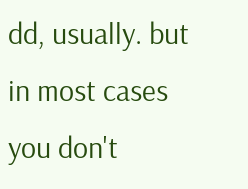dd, usually. but in most cases you don't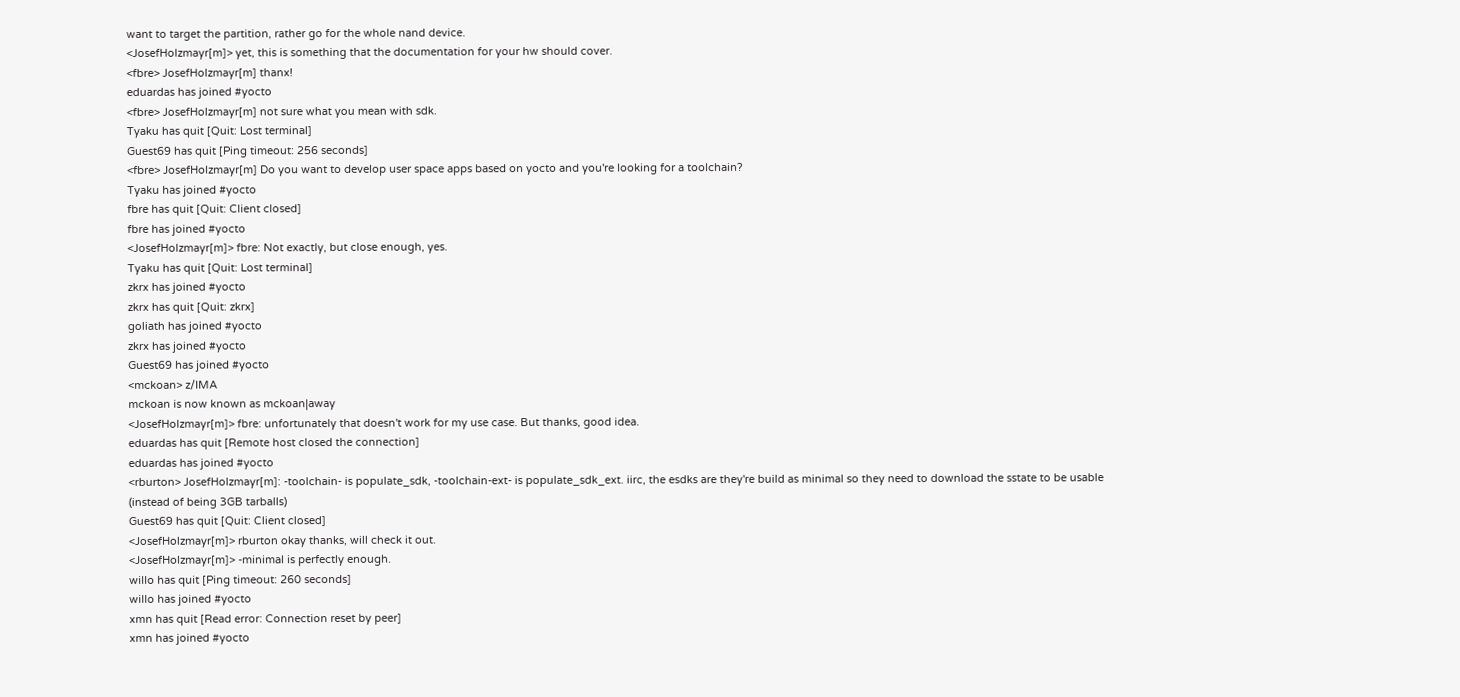want to target the partition, rather go for the whole nand device.
<JosefHolzmayr[m]> yet, this is something that the documentation for your hw should cover.
<fbre> JosefHolzmayr[m] thanx!
eduardas has joined #yocto
<fbre> JosefHolzmayr[m] not sure what you mean with sdk.
Tyaku has quit [Quit: Lost terminal]
Guest69 has quit [Ping timeout: 256 seconds]
<fbre> JosefHolzmayr[m] Do you want to develop user space apps based on yocto and you're looking for a toolchain?
Tyaku has joined #yocto
fbre has quit [Quit: Client closed]
fbre has joined #yocto
<JosefHolzmayr[m]> fbre: Not exactly, but close enough, yes.
Tyaku has quit [Quit: Lost terminal]
zkrx has joined #yocto
zkrx has quit [Quit: zkrx]
goliath has joined #yocto
zkrx has joined #yocto
Guest69 has joined #yocto
<mckoan> z/IMA
mckoan is now known as mckoan|away
<JosefHolzmayr[m]> fbre: unfortunately that doesn't work for my use case. But thanks, good idea.
eduardas has quit [Remote host closed the connection]
eduardas has joined #yocto
<rburton> JosefHolzmayr[m]: -toolchain- is populate_sdk, -toolchain-ext- is populate_sdk_ext. iirc, the esdks are they're build as minimal so they need to download the sstate to be usable (instead of being 3GB tarballs)
Guest69 has quit [Quit: Client closed]
<JosefHolzmayr[m]> rburton okay thanks, will check it out.
<JosefHolzmayr[m]> -minimal is perfectly enough.
willo has quit [Ping timeout: 260 seconds]
willo has joined #yocto
xmn has quit [Read error: Connection reset by peer]
xmn has joined #yocto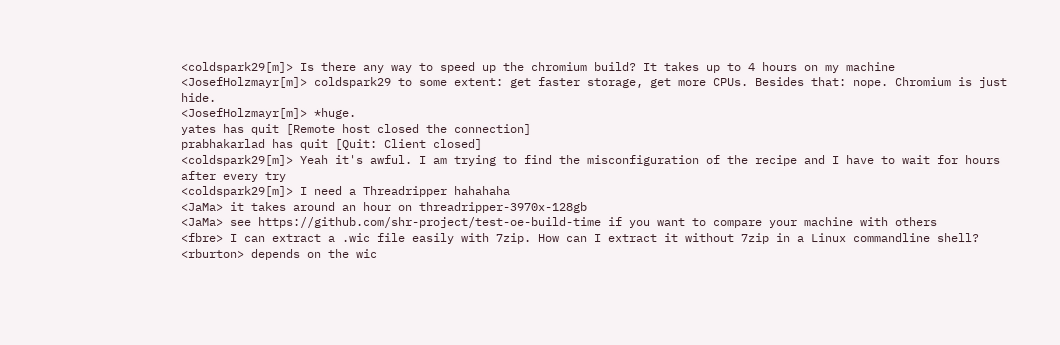<coldspark29[m]> Is there any way to speed up the chromium build? It takes up to 4 hours on my machine
<JosefHolzmayr[m]> coldspark29 to some extent: get faster storage, get more CPUs. Besides that: nope. Chromium is just hide.
<JosefHolzmayr[m]> *huge.
yates has quit [Remote host closed the connection]
prabhakarlad has quit [Quit: Client closed]
<coldspark29[m]> Yeah it's awful. I am trying to find the misconfiguration of the recipe and I have to wait for hours after every try
<coldspark29[m]> I need a Threadripper hahahaha
<JaMa> it takes around an hour on threadripper-3970x-128gb
<JaMa> see https://github.com/shr-project/test-oe-build-time if you want to compare your machine with others
<fbre> I can extract a .wic file easily with 7zip. How can I extract it without 7zip in a Linux commandline shell?
<rburton> depends on the wic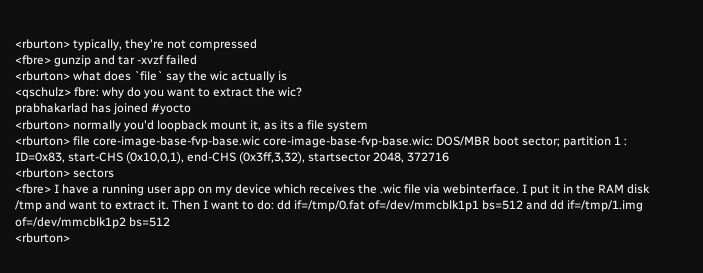<rburton> typically, they're not compressed
<fbre> gunzip and tar -xvzf failed
<rburton> what does `file` say the wic actually is
<qschulz> fbre: why do you want to extract the wic?
prabhakarlad has joined #yocto
<rburton> normally you'd loopback mount it, as its a file system
<rburton> file core-image-base-fvp-base.wic core-image-base-fvp-base.wic: DOS/MBR boot sector; partition 1 : ID=0x83, start-CHS (0x10,0,1), end-CHS (0x3ff,3,32), startsector 2048, 372716
<rburton> sectors
<fbre> I have a running user app on my device which receives the .wic file via webinterface. I put it in the RAM disk /tmp and want to extract it. Then I want to do: dd if=/tmp/0.fat of=/dev/mmcblk1p1 bs=512 and dd if=/tmp/1.img of=/dev/mmcblk1p2 bs=512
<rburton>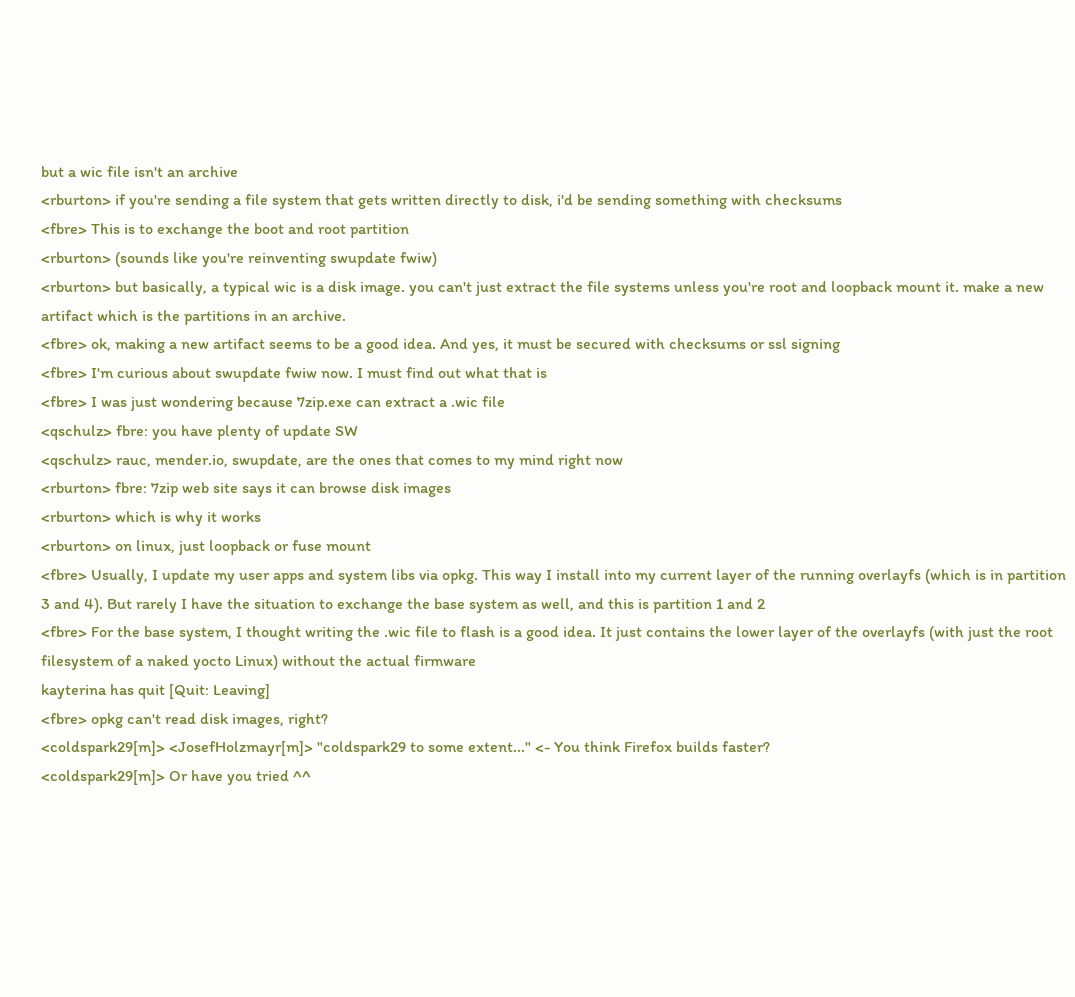but a wic file isn't an archive
<rburton> if you're sending a file system that gets written directly to disk, i'd be sending something with checksums
<fbre> This is to exchange the boot and root partition
<rburton> (sounds like you're reinventing swupdate fwiw)
<rburton> but basically, a typical wic is a disk image. you can't just extract the file systems unless you're root and loopback mount it. make a new artifact which is the partitions in an archive.
<fbre> ok, making a new artifact seems to be a good idea. And yes, it must be secured with checksums or ssl signing
<fbre> I'm curious about swupdate fwiw now. I must find out what that is
<fbre> I was just wondering because 7zip.exe can extract a .wic file
<qschulz> fbre: you have plenty of update SW
<qschulz> rauc, mender.io, swupdate, are the ones that comes to my mind right now
<rburton> fbre: 7zip web site says it can browse disk images
<rburton> which is why it works
<rburton> on linux, just loopback or fuse mount
<fbre> Usually, I update my user apps and system libs via opkg. This way I install into my current layer of the running overlayfs (which is in partition 3 and 4). But rarely I have the situation to exchange the base system as well, and this is partition 1 and 2
<fbre> For the base system, I thought writing the .wic file to flash is a good idea. It just contains the lower layer of the overlayfs (with just the root filesystem of a naked yocto Linux) without the actual firmware
kayterina has quit [Quit: Leaving]
<fbre> opkg can't read disk images, right?
<coldspark29[m]> <JosefHolzmayr[m]> "coldspark29 to some extent..." <- You think Firefox builds faster?
<coldspark29[m]> Or have you tried ^^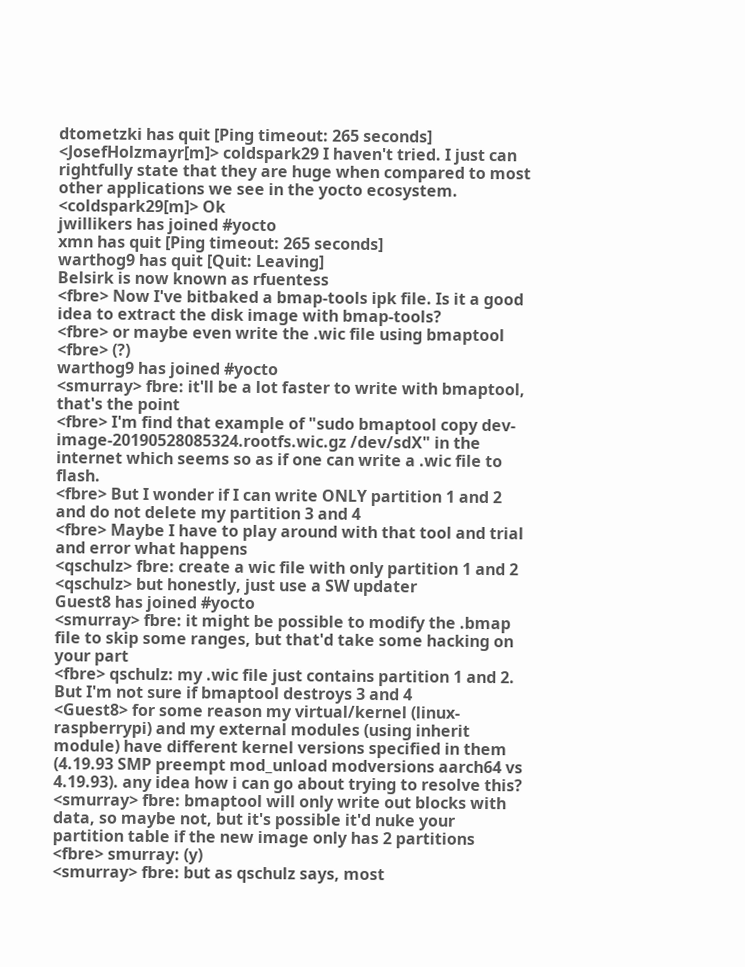dtometzki has quit [Ping timeout: 265 seconds]
<JosefHolzmayr[m]> coldspark29 I haven't tried. I just can rightfully state that they are huge when compared to most other applications we see in the yocto ecosystem.
<coldspark29[m]> Ok
jwillikers has joined #yocto
xmn has quit [Ping timeout: 265 seconds]
warthog9 has quit [Quit: Leaving]
Belsirk is now known as rfuentess
<fbre> Now I've bitbaked a bmap-tools ipk file. Is it a good idea to extract the disk image with bmap-tools?
<fbre> or maybe even write the .wic file using bmaptool
<fbre> (?)
warthog9 has joined #yocto
<smurray> fbre: it'll be a lot faster to write with bmaptool, that's the point
<fbre> I'm find that example of "sudo bmaptool copy dev-image-20190528085324.rootfs.wic.gz /dev/sdX" in the internet which seems so as if one can write a .wic file to flash.
<fbre> But I wonder if I can write ONLY partition 1 and 2 and do not delete my partition 3 and 4
<fbre> Maybe I have to play around with that tool and trial and error what happens
<qschulz> fbre: create a wic file with only partition 1 and 2
<qschulz> but honestly, just use a SW updater
Guest8 has joined #yocto
<smurray> fbre: it might be possible to modify the .bmap file to skip some ranges, but that'd take some hacking on your part
<fbre> qschulz: my .wic file just contains partition 1 and 2. But I'm not sure if bmaptool destroys 3 and 4
<Guest8> for some reason my virtual/kernel (linux-raspberrypi) and my external modules (using inherit module) have different kernel versions specified in them (4.19.93 SMP preempt mod_unload modversions aarch64 vs 4.19.93). any idea how i can go about trying to resolve this?
<smurray> fbre: bmaptool will only write out blocks with data, so maybe not, but it's possible it'd nuke your partition table if the new image only has 2 partitions
<fbre> smurray: (y)
<smurray> fbre: but as qschulz says, most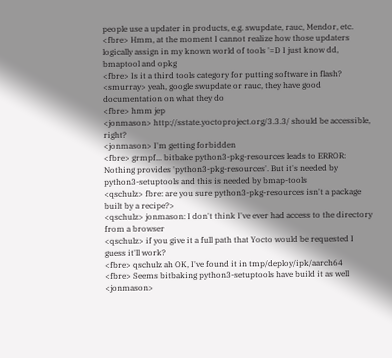people use a updater in products, e.g. swupdate, rauc, Mendor, etc.
<fbre> Hmm, at the moment I cannot realize how those updaters logically assign in my known world of tools '=D I just know dd, bmaptool and opkg
<fbre> Is it a third tools category for putting software in flash?
<smurray> yeah, google swupdate or rauc, they have good documentation on what they do
<fbre> hmm jep
<jonmason> http://sstate.yoctoproject.org/3.3.3/ should be accessible, right?
<jonmason> I'm getting forbidden
<fbre> grmpf... bitbake python3-pkg-resources leads to ERROR: Nothing provides 'python3-pkg-resources'. But it's needed by python3-setuptools and this is needed by bmap-tools
<qschulz> fbre: are you sure python3-pkg-resources isn't a package built by a recipe?>
<qschulz> jonmason: I don't think I've ever had access to the directory from a browser
<qschulz> if you give it a full path that Yocto would be requested I guess it'll work?
<fbre> qschulz ah OK, I've found it in tmp/deploy/ipk/aarch64
<fbre> Seems bitbaking python3-setuptools have build it as well
<jonmason>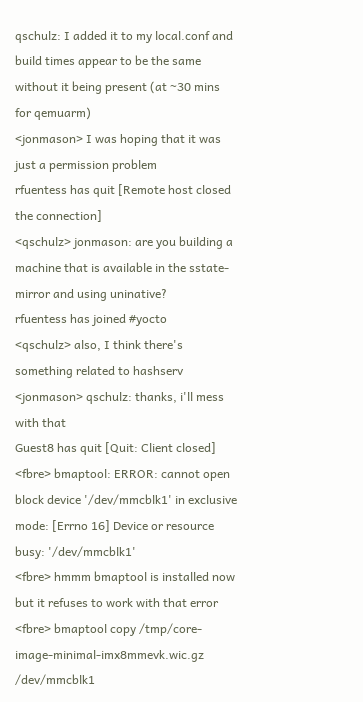qschulz: I added it to my local.conf and build times appear to be the same without it being present (at ~30 mins for qemuarm)
<jonmason> I was hoping that it was just a permission problem
rfuentess has quit [Remote host closed the connection]
<qschulz> jonmason: are you building a machine that is available in the sstate-mirror and using uninative?
rfuentess has joined #yocto
<qschulz> also, I think there's something related to hashserv
<jonmason> qschulz: thanks, i'll mess with that
Guest8 has quit [Quit: Client closed]
<fbre> bmaptool: ERROR: cannot open block device '/dev/mmcblk1' in exclusive mode: [Errno 16] Device or resource busy: '/dev/mmcblk1'
<fbre> hmmm bmaptool is installed now but it refuses to work with that error
<fbre> bmaptool copy /tmp/core-image-minimal-imx8mmevk.wic.gz /dev/mmcblk1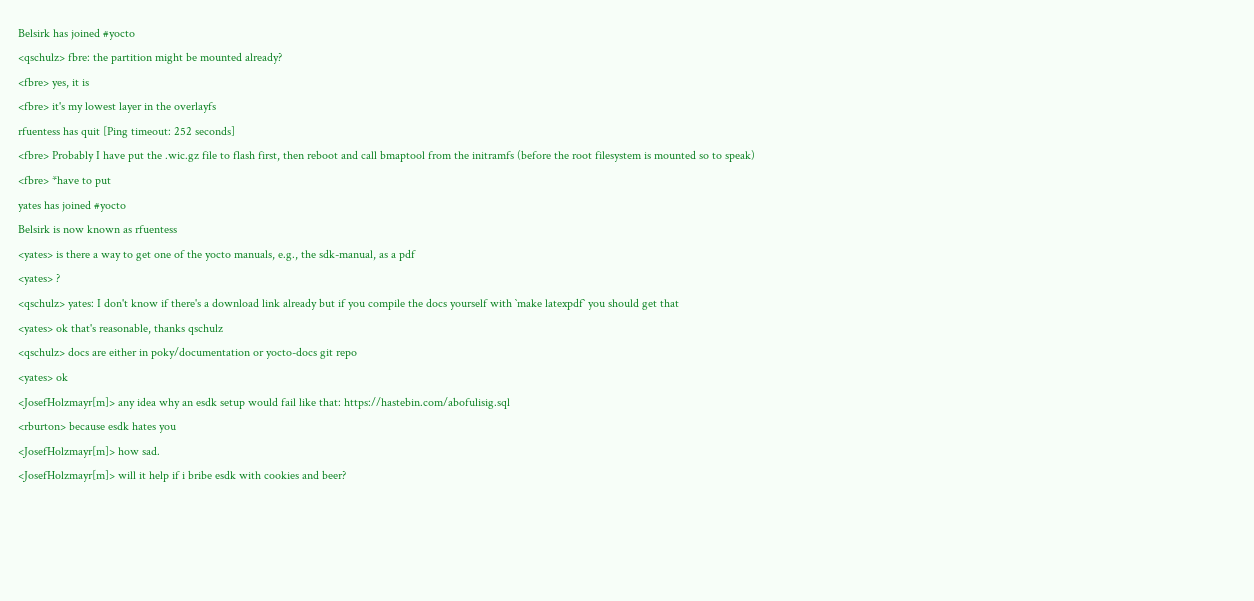Belsirk has joined #yocto
<qschulz> fbre: the partition might be mounted already?
<fbre> yes, it is
<fbre> it's my lowest layer in the overlayfs
rfuentess has quit [Ping timeout: 252 seconds]
<fbre> Probably I have put the .wic.gz file to flash first, then reboot and call bmaptool from the initramfs (before the root filesystem is mounted so to speak)
<fbre> *have to put
yates has joined #yocto
Belsirk is now known as rfuentess
<yates> is there a way to get one of the yocto manuals, e.g., the sdk-manual, as a pdf
<yates> ?
<qschulz> yates: I don't know if there's a download link already but if you compile the docs yourself with `make latexpdf` you should get that
<yates> ok that's reasonable, thanks qschulz
<qschulz> docs are either in poky/documentation or yocto-docs git repo
<yates> ok
<JosefHolzmayr[m]> any idea why an esdk setup would fail like that: https://hastebin.com/abofulisig.sql
<rburton> because esdk hates you
<JosefHolzmayr[m]> how sad.
<JosefHolzmayr[m]> will it help if i bribe esdk with cookies and beer?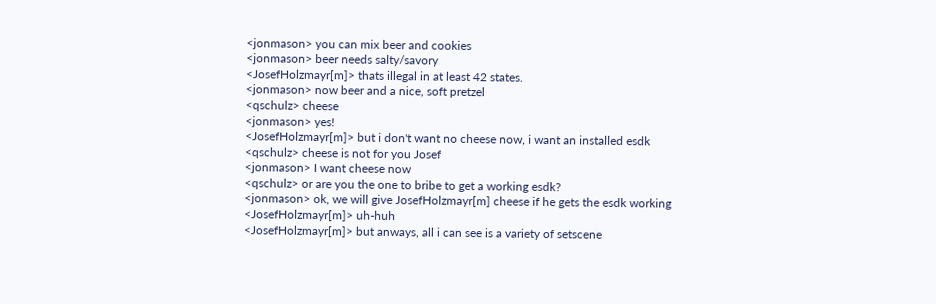<jonmason> you can mix beer and cookies
<jonmason> beer needs salty/savory
<JosefHolzmayr[m]> thats illegal in at least 42 states.
<jonmason> now beer and a nice, soft pretzel
<qschulz> cheese
<jonmason> yes!
<JosefHolzmayr[m]> but i don't want no cheese now, i want an installed esdk
<qschulz> cheese is not for you Josef
<jonmason> I want cheese now
<qschulz> or are you the one to bribe to get a working esdk?
<jonmason> ok, we will give JosefHolzmayr[m] cheese if he gets the esdk working
<JosefHolzmayr[m]> uh-huh
<JosefHolzmayr[m]> but anways, all i can see is a variety of setscene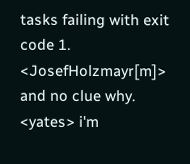tasks failing with exit code 1.
<JosefHolzmayr[m]> and no clue why.
<yates> i'm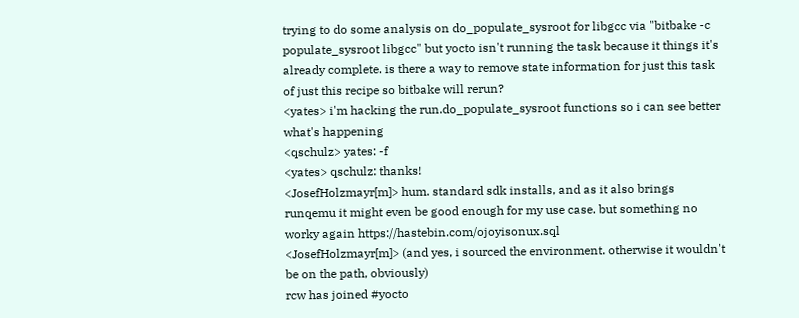trying to do some analysis on do_populate_sysroot for libgcc via "bitbake -c populate_sysroot libgcc" but yocto isn't running the task because it things it's already complete. is there a way to remove state information for just this task of just this recipe so bitbake will rerun?
<yates> i'm hacking the run.do_populate_sysroot functions so i can see better what's happening
<qschulz> yates: -f
<yates> qschulz: thanks!
<JosefHolzmayr[m]> hum. standard sdk installs, and as it also brings runqemu it might even be good enough for my use case. but something no worky again https://hastebin.com/ojoyisonux.sql
<JosefHolzmayr[m]> (and yes, i sourced the environment. otherwise it wouldn't be on the path, obviously)
rcw has joined #yocto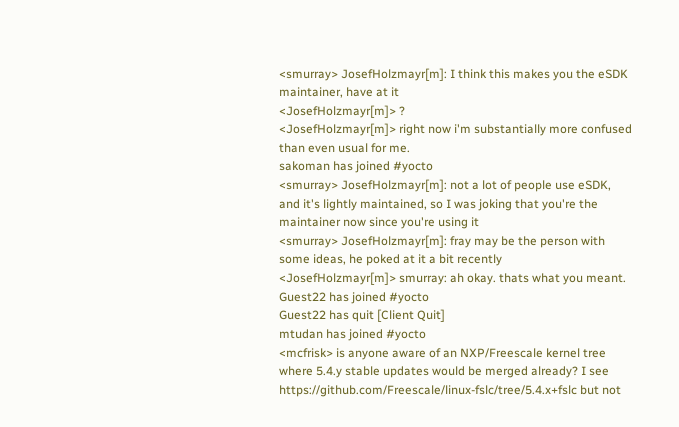<smurray> JosefHolzmayr[m]: I think this makes you the eSDK maintainer, have at it
<JosefHolzmayr[m]> ?
<JosefHolzmayr[m]> right now i'm substantially more confused than even usual for me.
sakoman has joined #yocto
<smurray> JosefHolzmayr[m]: not a lot of people use eSDK, and it's lightly maintained, so I was joking that you're the maintainer now since you're using it
<smurray> JosefHolzmayr[m]: fray may be the person with some ideas, he poked at it a bit recently
<JosefHolzmayr[m]> smurray: ah okay. thats what you meant.
Guest22 has joined #yocto
Guest22 has quit [Client Quit]
mtudan has joined #yocto
<mcfrisk> is anyone aware of an NXP/Freescale kernel tree where 5.4.y stable updates would be merged already? I see https://github.com/Freescale/linux-fslc/tree/5.4.x+fslc but not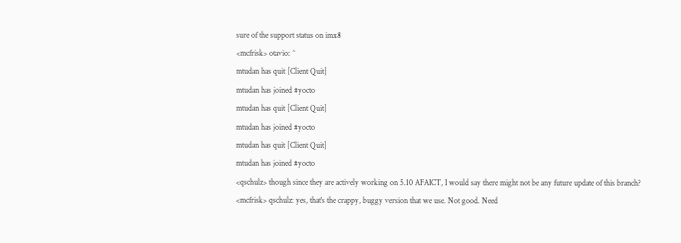sure of the support status on imx8
<mcfrisk> otavio: ^
mtudan has quit [Client Quit]
mtudan has joined #yocto
mtudan has quit [Client Quit]
mtudan has joined #yocto
mtudan has quit [Client Quit]
mtudan has joined #yocto
<qschulz> though since they are actively working on 5.10 AFAICT, I would say there might not be any future update of this branch?
<mcfrisk> qschulz: yes, that's the crappy, buggy version that we use. Not good. Need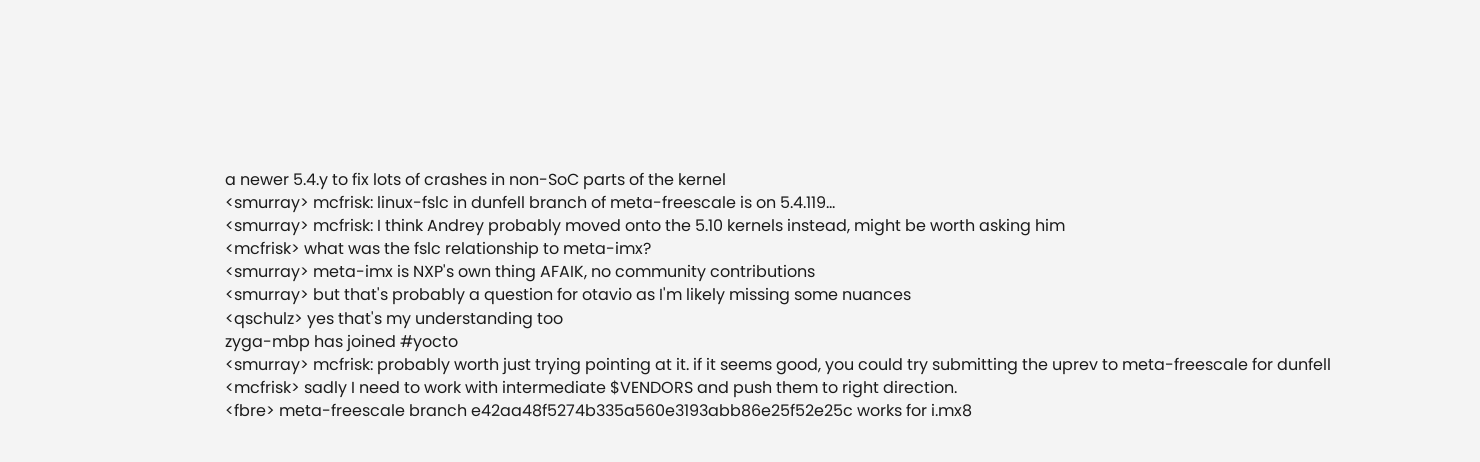a newer 5.4.y to fix lots of crashes in non-SoC parts of the kernel
<smurray> mcfrisk: linux-fslc in dunfell branch of meta-freescale is on 5.4.119...
<smurray> mcfrisk: I think Andrey probably moved onto the 5.10 kernels instead, might be worth asking him
<mcfrisk> what was the fslc relationship to meta-imx?
<smurray> meta-imx is NXP's own thing AFAIK, no community contributions
<smurray> but that's probably a question for otavio as I'm likely missing some nuances
<qschulz> yes that's my understanding too
zyga-mbp has joined #yocto
<smurray> mcfrisk: probably worth just trying pointing at it. if it seems good, you could try submitting the uprev to meta-freescale for dunfell
<mcfrisk> sadly I need to work with intermediate $VENDORS and push them to right direction.
<fbre> meta-freescale branch e42aa48f5274b335a560e3193abb86e25f52e25c works for i.mx8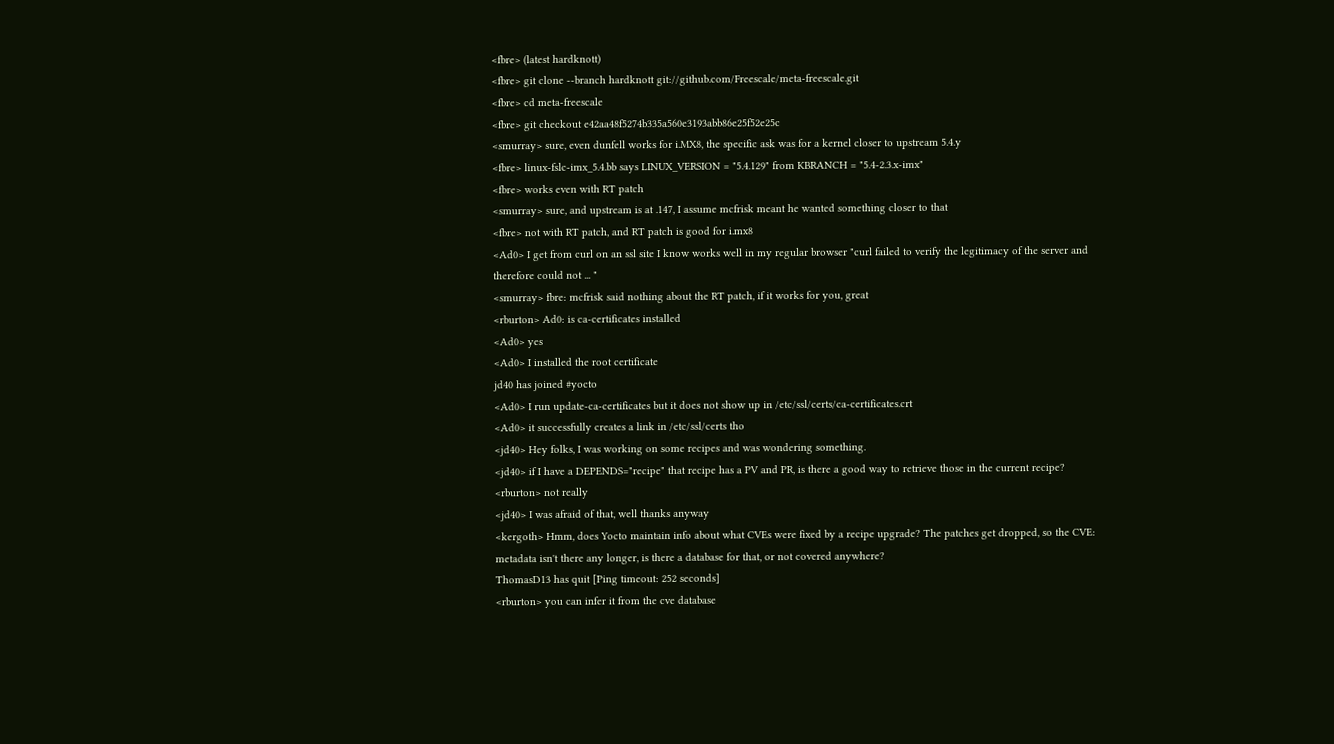<fbre> (latest hardknott)
<fbre> git clone --branch hardknott git://github.com/Freescale/meta-freescale.git
<fbre> cd meta-freescale
<fbre> git checkout e42aa48f5274b335a560e3193abb86e25f52e25c
<smurray> sure, even dunfell works for i.MX8, the specific ask was for a kernel closer to upstream 5.4.y
<fbre> linux-fslc-imx_5.4.bb says LINUX_VERSION = "5.4.129" from KBRANCH = "5.4-2.3.x-imx"
<fbre> works even with RT patch
<smurray> sure, and upstream is at .147, I assume mcfrisk meant he wanted something closer to that
<fbre> not with RT patch, and RT patch is good for i.mx8
<Ad0> I get from curl on an ssl site I know works well in my regular browser "curl failed to verify the legitimacy of the server and therefore could not ... "
<smurray> fbre: mcfrisk said nothing about the RT patch, if it works for you, great
<rburton> Ad0: is ca-certificates installed
<Ad0> yes
<Ad0> I installed the root certificate
jd40 has joined #yocto
<Ad0> I run update-ca-certificates but it does not show up in /etc/ssl/certs/ca-certificates.crt
<Ad0> it successfully creates a link in /etc/ssl/certs tho
<jd40> Hey folks, I was working on some recipes and was wondering something.
<jd40> if I have a DEPENDS="recipe" that recipe has a PV and PR, is there a good way to retrieve those in the current recipe?
<rburton> not really
<jd40> I was afraid of that, well thanks anyway
<kergoth> Hmm, does Yocto maintain info about what CVEs were fixed by a recipe upgrade? The patches get dropped, so the CVE: metadata isn't there any longer, is there a database for that, or not covered anywhere?
ThomasD13 has quit [Ping timeout: 252 seconds]
<rburton> you can infer it from the cve database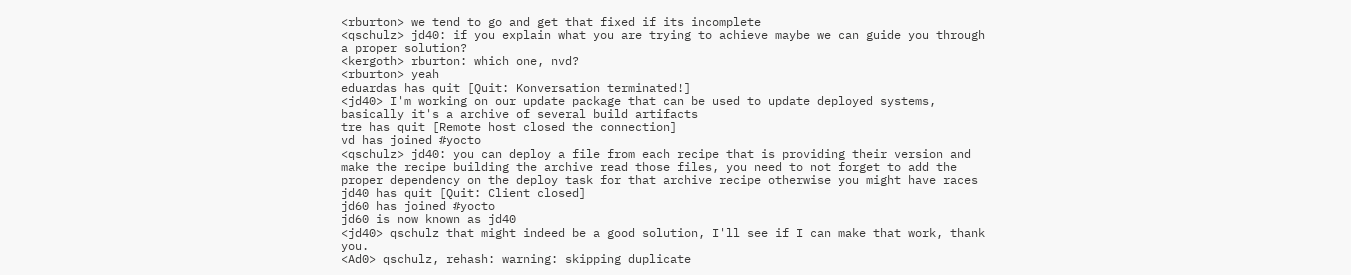<rburton> we tend to go and get that fixed if its incomplete
<qschulz> jd40: if you explain what you are trying to achieve maybe we can guide you through a proper solution?
<kergoth> rburton: which one, nvd?
<rburton> yeah
eduardas has quit [Quit: Konversation terminated!]
<jd40> I'm working on our update package that can be used to update deployed systems, basically it's a archive of several build artifacts
tre has quit [Remote host closed the connection]
vd has joined #yocto
<qschulz> jd40: you can deploy a file from each recipe that is providing their version and make the recipe building the archive read those files, you need to not forget to add the proper dependency on the deploy task for that archive recipe otherwise you might have races
jd40 has quit [Quit: Client closed]
jd60 has joined #yocto
jd60 is now known as jd40
<jd40> qschulz that might indeed be a good solution, I'll see if I can make that work, thank you.
<Ad0> qschulz, rehash: warning: skipping duplicate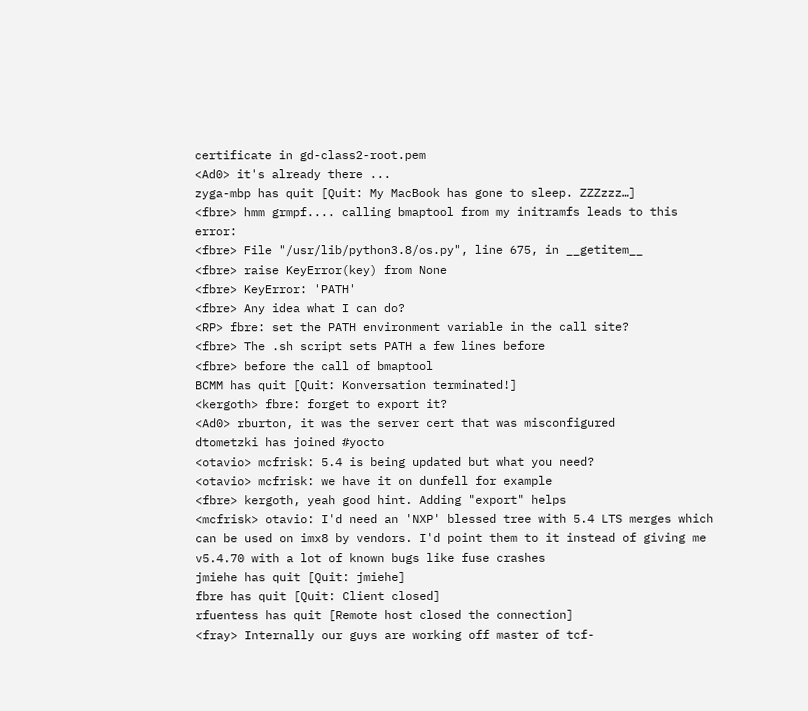certificate in gd-class2-root.pem
<Ad0> it's already there ...
zyga-mbp has quit [Quit: My MacBook has gone to sleep. ZZZzzz…]
<fbre> hmm grmpf.... calling bmaptool from my initramfs leads to this error:
<fbre> File "/usr/lib/python3.8/os.py", line 675, in __getitem__
<fbre> raise KeyError(key) from None
<fbre> KeyError: 'PATH'
<fbre> Any idea what I can do?
<RP> fbre: set the PATH environment variable in the call site?
<fbre> The .sh script sets PATH a few lines before
<fbre> before the call of bmaptool
BCMM has quit [Quit: Konversation terminated!]
<kergoth> fbre: forget to export it?
<Ad0> rburton, it was the server cert that was misconfigured
dtometzki has joined #yocto
<otavio> mcfrisk: 5.4 is being updated but what you need?
<otavio> mcfrisk: we have it on dunfell for example
<fbre> kergoth, yeah good hint. Adding "export" helps
<mcfrisk> otavio: I'd need an 'NXP' blessed tree with 5.4 LTS merges which can be used on imx8 by vendors. I'd point them to it instead of giving me v5.4.70 with a lot of known bugs like fuse crashes
jmiehe has quit [Quit: jmiehe]
fbre has quit [Quit: Client closed]
rfuentess has quit [Remote host closed the connection]
<fray> Internally our guys are working off master of tcf-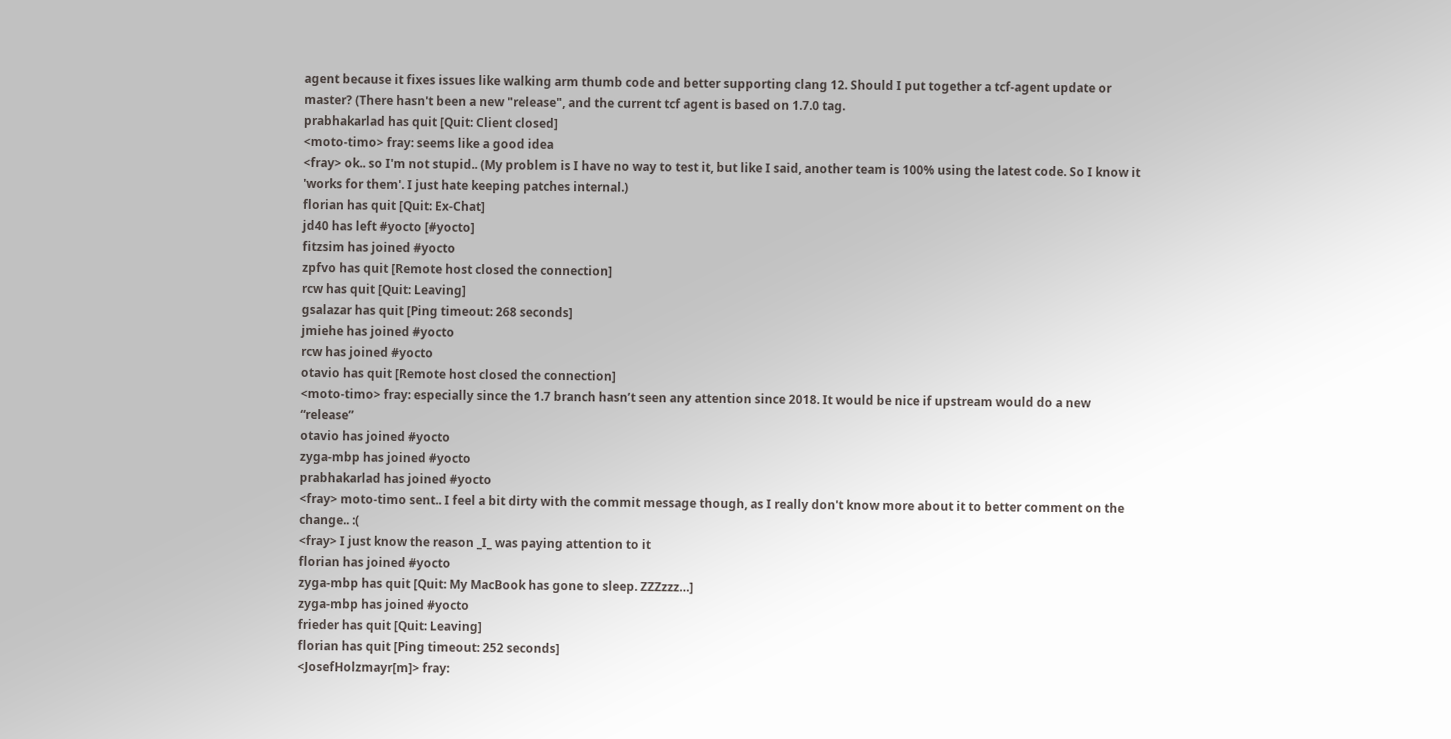agent because it fixes issues like walking arm thumb code and better supporting clang 12. Should I put together a tcf-agent update or master? (There hasn't been a new "release", and the current tcf agent is based on 1.7.0 tag.
prabhakarlad has quit [Quit: Client closed]
<moto-timo> fray: seems like a good idea
<fray> ok.. so I'm not stupid.. (My problem is I have no way to test it, but like I said, another team is 100% using the latest code. So I know it 'works for them'. I just hate keeping patches internal.)
florian has quit [Quit: Ex-Chat]
jd40 has left #yocto [#yocto]
fitzsim has joined #yocto
zpfvo has quit [Remote host closed the connection]
rcw has quit [Quit: Leaving]
gsalazar has quit [Ping timeout: 268 seconds]
jmiehe has joined #yocto
rcw has joined #yocto
otavio has quit [Remote host closed the connection]
<moto-timo> fray: especially since the 1.7 branch hasn’t seen any attention since 2018. It would be nice if upstream would do a new “release”
otavio has joined #yocto
zyga-mbp has joined #yocto
prabhakarlad has joined #yocto
<fray> moto-timo sent.. I feel a bit dirty with the commit message though, as I really don't know more about it to better comment on the change.. :(
<fray> I just know the reason _I_ was paying attention to it
florian has joined #yocto
zyga-mbp has quit [Quit: My MacBook has gone to sleep. ZZZzzz…]
zyga-mbp has joined #yocto
frieder has quit [Quit: Leaving]
florian has quit [Ping timeout: 252 seconds]
<JosefHolzmayr[m]> fray: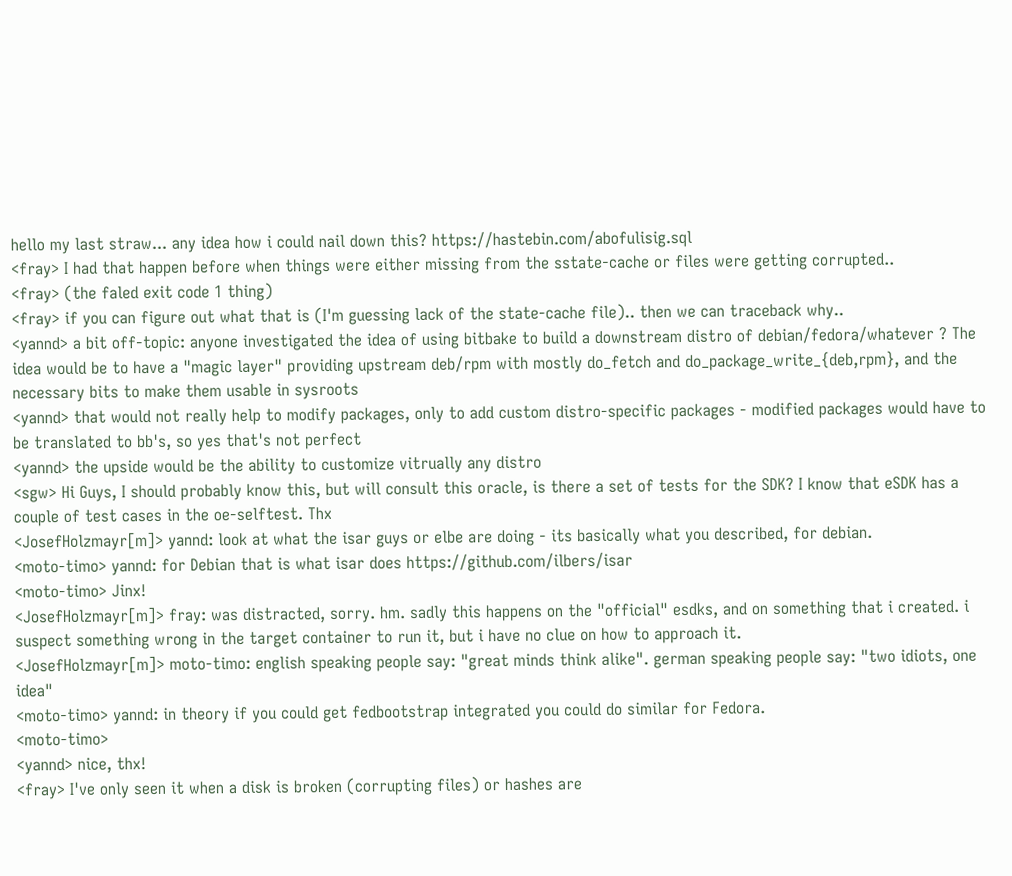hello my last straw... any idea how i could nail down this? https://hastebin.com/abofulisig.sql
<fray> I had that happen before when things were either missing from the sstate-cache or files were getting corrupted..
<fray> (the faled exit code 1 thing)
<fray> if you can figure out what that is (I'm guessing lack of the state-cache file).. then we can traceback why..
<yannd> a bit off-topic: anyone investigated the idea of using bitbake to build a downstream distro of debian/fedora/whatever ? The idea would be to have a "magic layer" providing upstream deb/rpm with mostly do_fetch and do_package_write_{deb,rpm}, and the necessary bits to make them usable in sysroots
<yannd> that would not really help to modify packages, only to add custom distro-specific packages - modified packages would have to be translated to bb's, so yes that's not perfect
<yannd> the upside would be the ability to customize vitrually any distro
<sgw> Hi Guys, I should probably know this, but will consult this oracle, is there a set of tests for the SDK? I know that eSDK has a couple of test cases in the oe-selftest. Thx
<JosefHolzmayr[m]> yannd: look at what the isar guys or elbe are doing - its basically what you described, for debian.
<moto-timo> yannd: for Debian that is what isar does https://github.com/ilbers/isar
<moto-timo> Jinx!
<JosefHolzmayr[m]> fray: was distracted, sorry. hm. sadly this happens on the "official" esdks, and on something that i created. i suspect something wrong in the target container to run it, but i have no clue on how to approach it.
<JosefHolzmayr[m]> moto-timo: english speaking people say: "great minds think alike". german speaking people say: "two idiots, one idea"
<moto-timo> yannd: in theory if you could get fedbootstrap integrated you could do similar for Fedora.
<moto-timo>
<yannd> nice, thx!
<fray> I've only seen it when a disk is broken (corrupting files) or hashes are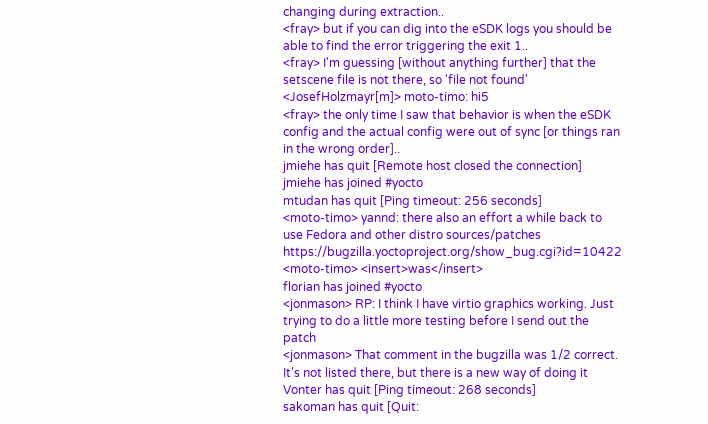changing during extraction..
<fray> but if you can dig into the eSDK logs you should be able to find the error triggering the exit 1..
<fray> I'm guessing [without anything further] that the setscene file is not there, so 'file not found'
<JosefHolzmayr[m]> moto-timo: hi5
<fray> the only time I saw that behavior is when the eSDK config and the actual config were out of sync [or things ran in the wrong order]..
jmiehe has quit [Remote host closed the connection]
jmiehe has joined #yocto
mtudan has quit [Ping timeout: 256 seconds]
<moto-timo> yannd: there also an effort a while back to use Fedora and other distro sources/patches https://bugzilla.yoctoproject.org/show_bug.cgi?id=10422
<moto-timo> <insert>was</insert>
florian has joined #yocto
<jonmason> RP: I think I have virtio graphics working. Just trying to do a little more testing before I send out the patch
<jonmason> That comment in the bugzilla was 1/2 correct. It's not listed there, but there is a new way of doing it
Vonter has quit [Ping timeout: 268 seconds]
sakoman has quit [Quit: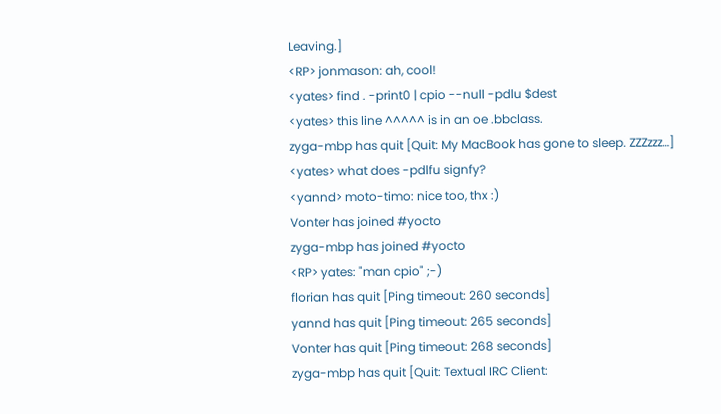Leaving.]
<RP> jonmason: ah, cool!
<yates> find . -print0 | cpio --null -pdlu $dest
<yates> this line ^^^^^ is in an oe .bbclass.
zyga-mbp has quit [Quit: My MacBook has gone to sleep. ZZZzzz…]
<yates> what does -pdlfu signfy?
<yannd> moto-timo: nice too, thx :)
Vonter has joined #yocto
zyga-mbp has joined #yocto
<RP> yates: "man cpio" ;-)
florian has quit [Ping timeout: 260 seconds]
yannd has quit [Ping timeout: 265 seconds]
Vonter has quit [Ping timeout: 268 seconds]
zyga-mbp has quit [Quit: Textual IRC Client: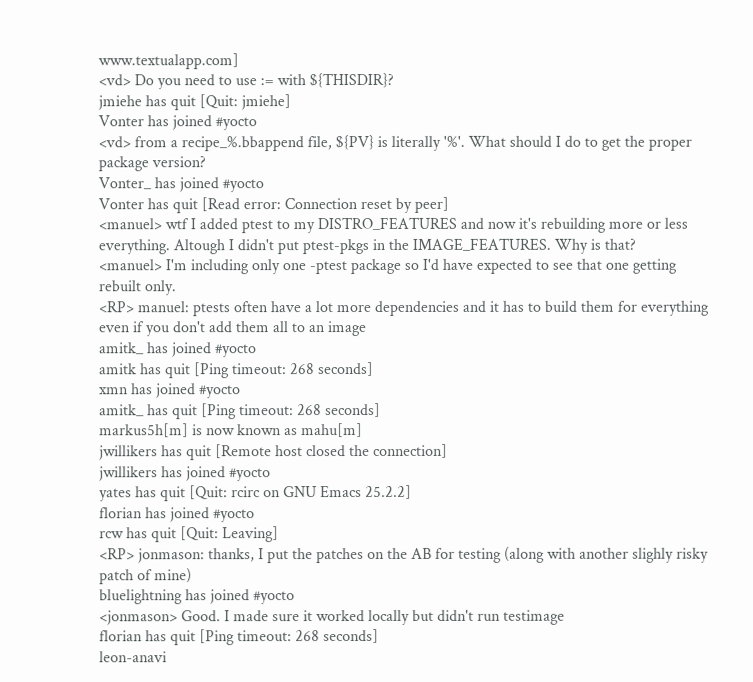www.textualapp.com]
<vd> Do you need to use := with ${THISDIR}?
jmiehe has quit [Quit: jmiehe]
Vonter has joined #yocto
<vd> from a recipe_%.bbappend file, ${PV} is literally '%'. What should I do to get the proper package version?
Vonter_ has joined #yocto
Vonter has quit [Read error: Connection reset by peer]
<manuel> wtf I added ptest to my DISTRO_FEATURES and now it's rebuilding more or less everything. Altough I didn't put ptest-pkgs in the IMAGE_FEATURES. Why is that?
<manuel> I'm including only one -ptest package so I'd have expected to see that one getting rebuilt only.
<RP> manuel: ptests often have a lot more dependencies and it has to build them for everything even if you don't add them all to an image
amitk_ has joined #yocto
amitk has quit [Ping timeout: 268 seconds]
xmn has joined #yocto
amitk_ has quit [Ping timeout: 268 seconds]
markus5h[m] is now known as mahu[m]
jwillikers has quit [Remote host closed the connection]
jwillikers has joined #yocto
yates has quit [Quit: rcirc on GNU Emacs 25.2.2]
florian has joined #yocto
rcw has quit [Quit: Leaving]
<RP> jonmason: thanks, I put the patches on the AB for testing (along with another slighly risky patch of mine)
bluelightning has joined #yocto
<jonmason> Good. I made sure it worked locally but didn't run testimage
florian has quit [Ping timeout: 268 seconds]
leon-anavi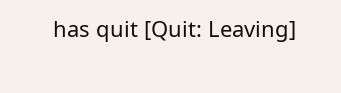has quit [Quit: Leaving]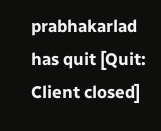prabhakarlad has quit [Quit: Client closed]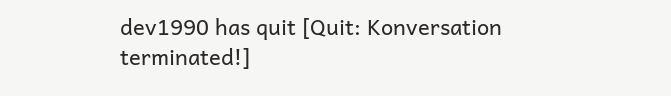dev1990 has quit [Quit: Konversation terminated!]